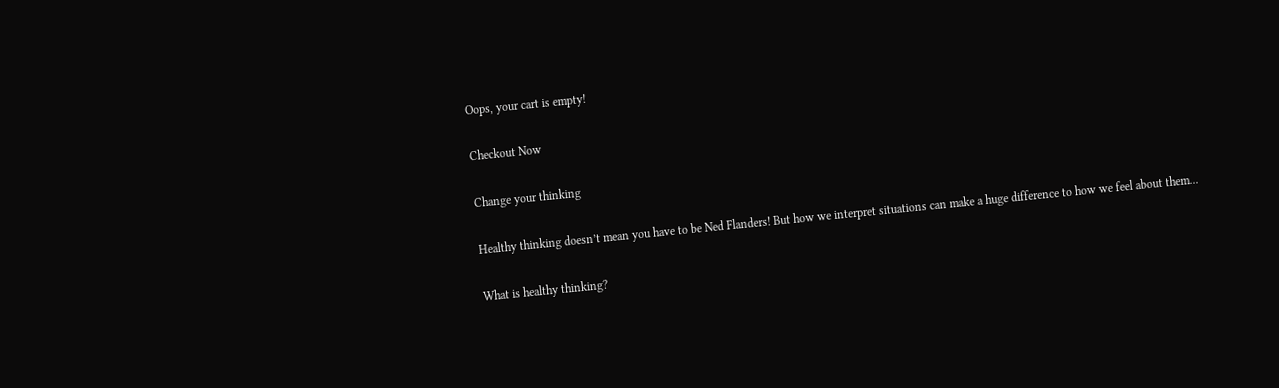Oops, your cart is empty!

Checkout Now

Change your thinking

Healthy thinking doesn’t mean you have to be Ned Flanders! But how we interpret situations can make a huge difference to how we feel about them...

What is healthy thinking?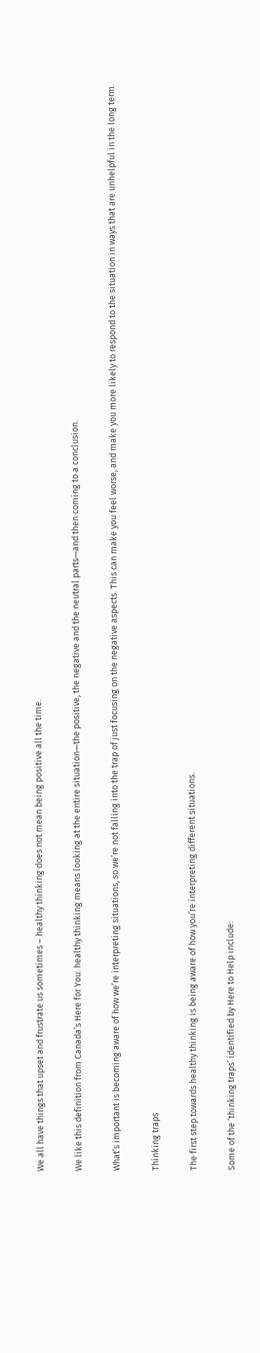We all have things that upset and frustrate us sometimes – healthy thinking does not mean being positive all the time.

We like this definition from Canada’s Here for You: healthy thinking means looking at the entire situation—the positive, the negative and the neutral parts—and then coming to a conclusion.

What’s important is becoming aware of how we’re interpreting situations, so we’re not falling into the trap of just focusing on the negative aspects. This can make you feel worse, and make you more likely to respond to the situation in ways that are unhelpful in the long term.

Thinking traps

The first step towards healthy thinking is being aware of how you’re interpreting different situations.

Some of the ‘thinking traps’ identified by Here to Help include: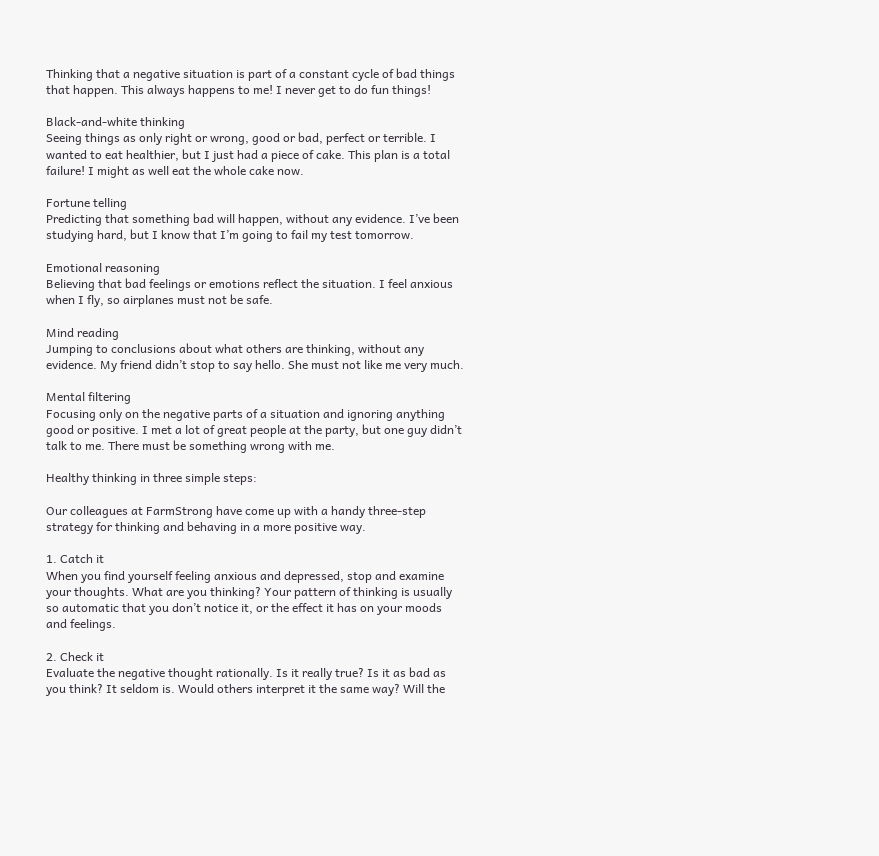Thinking that a negative situation is part of a constant cycle of bad things that happen. This always happens to me! I never get to do fun things!

Black-and-white thinking
Seeing things as only right or wrong, good or bad, perfect or terrible. I wanted to eat healthier, but I just had a piece of cake. This plan is a total failure! I might as well eat the whole cake now.

Fortune telling
Predicting that something bad will happen, without any evidence. I’ve been studying hard, but I know that I’m going to fail my test tomorrow.

Emotional reasoning
Believing that bad feelings or emotions reflect the situation. I feel anxious when I fly, so airplanes must not be safe.

Mind reading
Jumping to conclusions about what others are thinking, without any evidence. My friend didn’t stop to say hello. She must not like me very much.

Mental filtering
Focusing only on the negative parts of a situation and ignoring anything good or positive. I met a lot of great people at the party, but one guy didn’t talk to me. There must be something wrong with me.

Healthy thinking in three simple steps:

Our colleagues at FarmStrong have come up with a handy three-step strategy for thinking and behaving in a more positive way.

1. Catch it
When you find yourself feeling anxious and depressed, stop and examine your thoughts. What are you thinking? Your pattern of thinking is usually so automatic that you don’t notice it, or the effect it has on your moods and feelings.

2. Check it
Evaluate the negative thought rationally. Is it really true? Is it as bad as you think? It seldom is. Would others interpret it the same way? Will the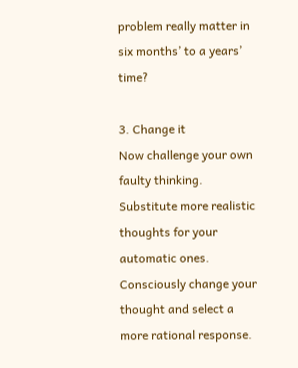problem really matter in six months’ to a years’ time?

3. Change it
Now challenge your own faulty thinking. Substitute more realistic thoughts for your automatic ones. Consciously change your thought and select a more rational response.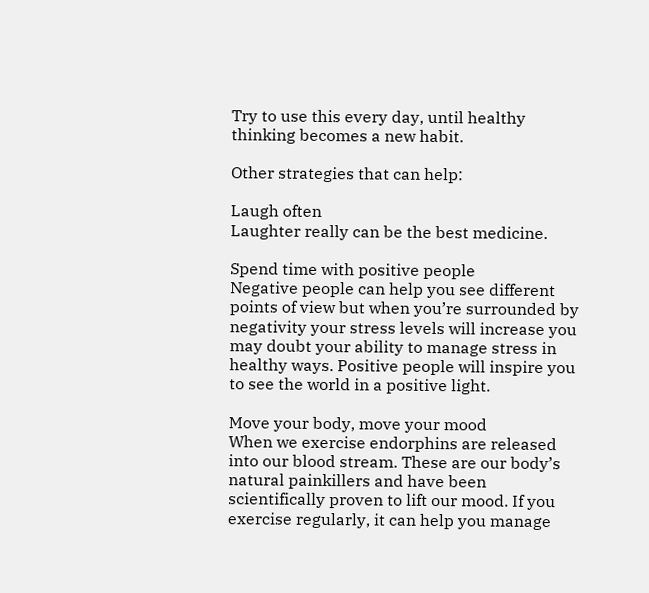Try to use this every day, until healthy thinking becomes a new habit.

Other strategies that can help:

Laugh often
Laughter really can be the best medicine.

Spend time with positive people
Negative people can help you see different points of view but when you’re surrounded by negativity your stress levels will increase you may doubt your ability to manage stress in healthy ways. Positive people will inspire you to see the world in a positive light.

Move your body, move your mood
When we exercise endorphins are released into our blood stream. These are our body’s natural painkillers and have been scientifically proven to lift our mood. If you exercise regularly, it can help you manage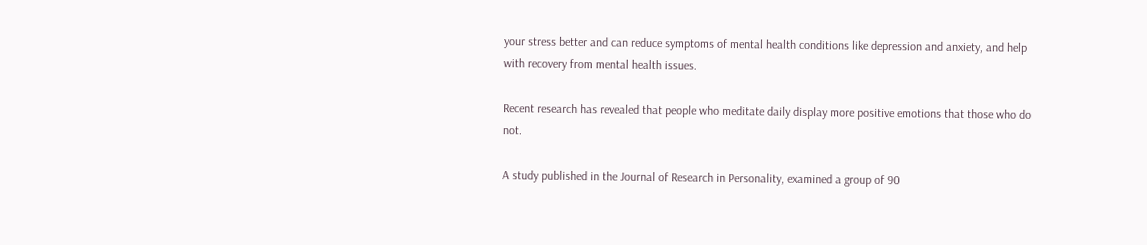your stress better and can reduce symptoms of mental health conditions like depression and anxiety, and help with recovery from mental health issues.

Recent research has revealed that people who meditate daily display more positive emotions that those who do not.

A study published in the Journal of Research in Personality, examined a group of 90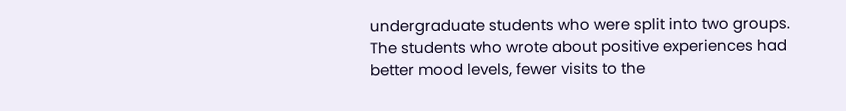undergraduate students who were split into two groups. The students who wrote about positive experiences had better mood levels, fewer visits to the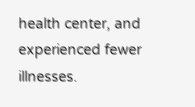health center, and experienced fewer illnesses.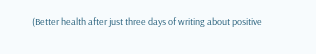(Better health after just three days of writing about positive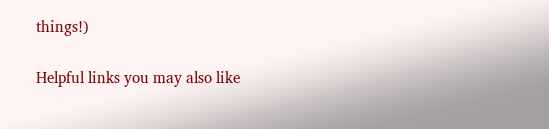things!)

Helpful links you may also like